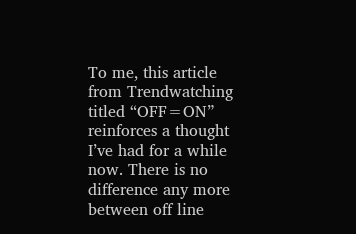To me, this article from Trendwatching titled “OFF=ON” reinforces a thought I’ve had for a while now. There is no difference any more between off line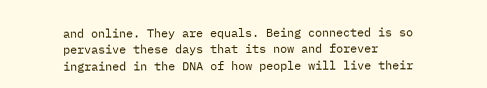and online. They are equals. Being connected is so pervasive these days that its now and forever ingrained in the DNA of how people will live their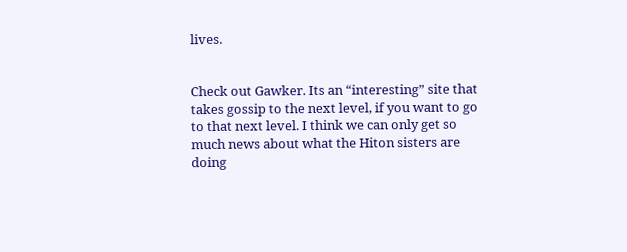lives.


Check out Gawker. Its an “interesting” site that takes gossip to the next level, if you want to go to that next level. I think we can only get so much news about what the Hiton sisters are doing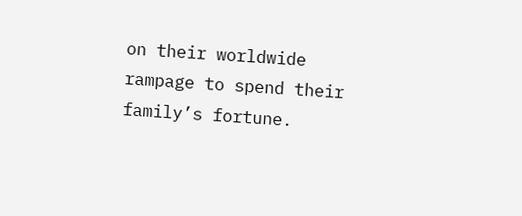on their worldwide rampage to spend their family’s fortune.